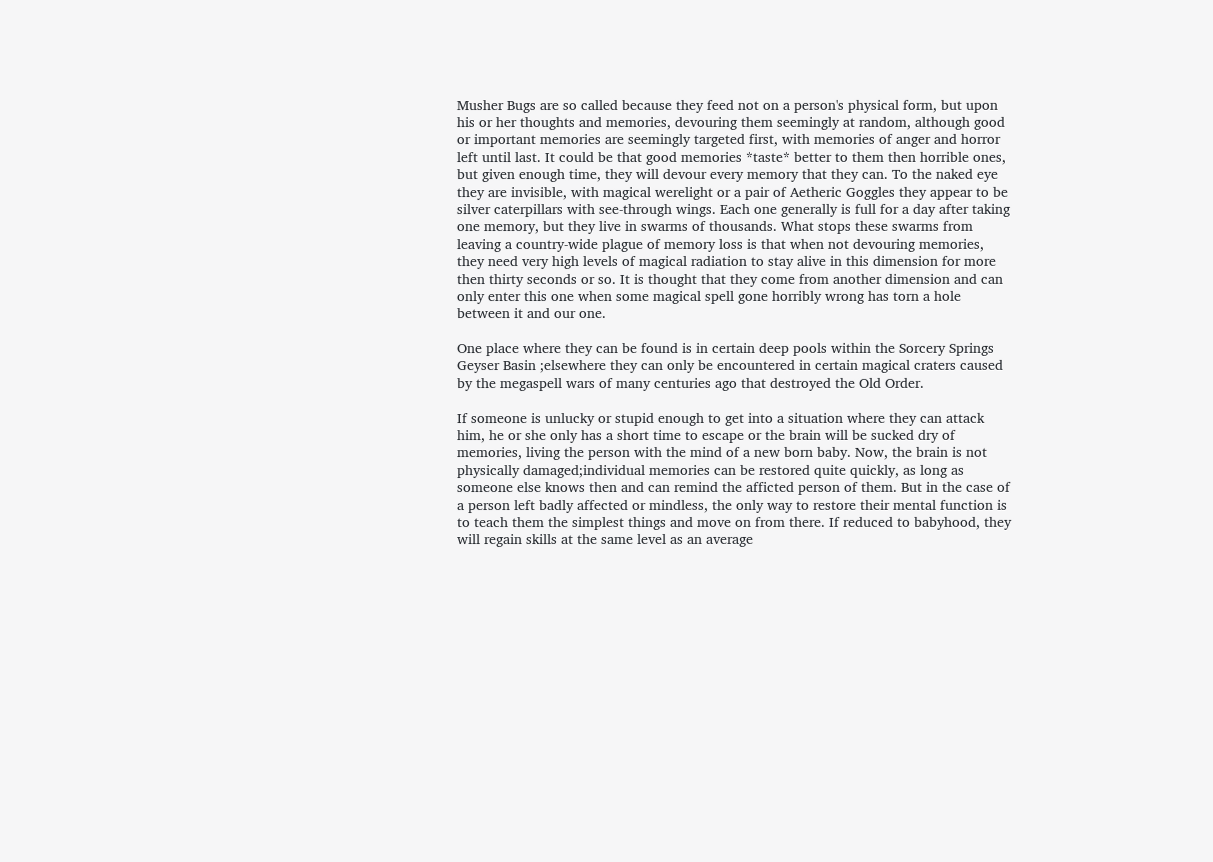Musher Bugs are so called because they feed not on a person's physical form, but upon his or her thoughts and memories, devouring them seemingly at random, although good or important memories are seemingly targeted first, with memories of anger and horror left until last. It could be that good memories *taste* better to them then horrible ones, but given enough time, they will devour every memory that they can. To the naked eye they are invisible, with magical werelight or a pair of Aetheric Goggles they appear to be silver caterpillars with see-through wings. Each one generally is full for a day after taking one memory, but they live in swarms of thousands. What stops these swarms from leaving a country-wide plague of memory loss is that when not devouring memories, they need very high levels of magical radiation to stay alive in this dimension for more then thirty seconds or so. It is thought that they come from another dimension and can only enter this one when some magical spell gone horribly wrong has torn a hole between it and our one.

One place where they can be found is in certain deep pools within the Sorcery Springs Geyser Basin ;elsewhere they can only be encountered in certain magical craters caused by the megaspell wars of many centuries ago that destroyed the Old Order.

If someone is unlucky or stupid enough to get into a situation where they can attack him, he or she only has a short time to escape or the brain will be sucked dry of memories, living the person with the mind of a new born baby. Now, the brain is not physically damaged;individual memories can be restored quite quickly, as long as someone else knows then and can remind the afficted person of them. But in the case of a person left badly affected or mindless, the only way to restore their mental function is to teach them the simplest things and move on from there. If reduced to babyhood, they will regain skills at the same level as an average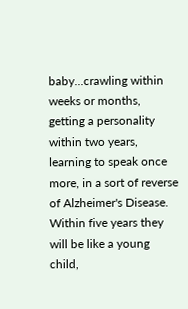baby...crawling within weeks or months, getting a personality within two years, learning to speak once more, in a sort of reverse of Alzheimer's Disease. Within five years they will be like a young child,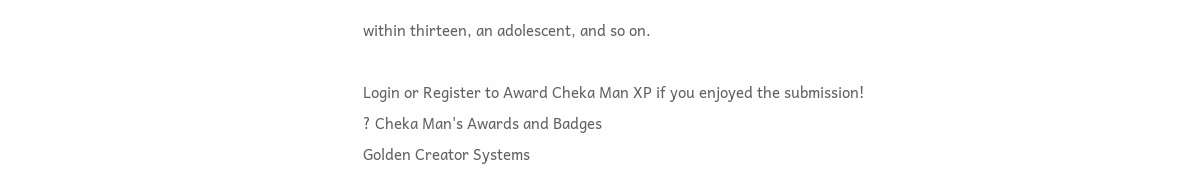within thirteen, an adolescent, and so on.

Login or Register to Award Cheka Man XP if you enjoyed the submission!
? Cheka Man's Awards and Badges
Golden Creator Systems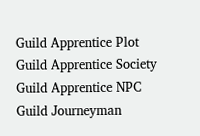Guild Apprentice Plot Guild Apprentice Society Guild Apprentice NPC Guild Journeyman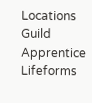Locations Guild Apprentice Lifeforms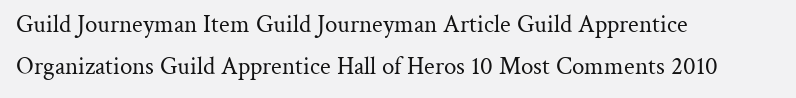Guild Journeyman Item Guild Journeyman Article Guild Apprentice Organizations Guild Apprentice Hall of Heros 10 Most Comments 2010